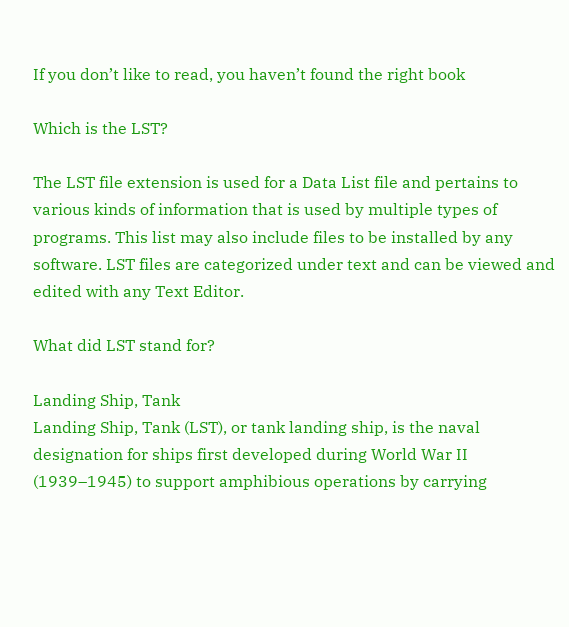If you don’t like to read, you haven’t found the right book

Which is the LST?

The LST file extension is used for a Data List file and pertains to various kinds of information that is used by multiple types of programs. This list may also include files to be installed by any software. LST files are categorized under text and can be viewed and edited with any Text Editor.

What did LST stand for?

Landing Ship, Tank
Landing Ship, Tank (LST), or tank landing ship, is the naval designation for ships first developed during World War II (1939–1945) to support amphibious operations by carrying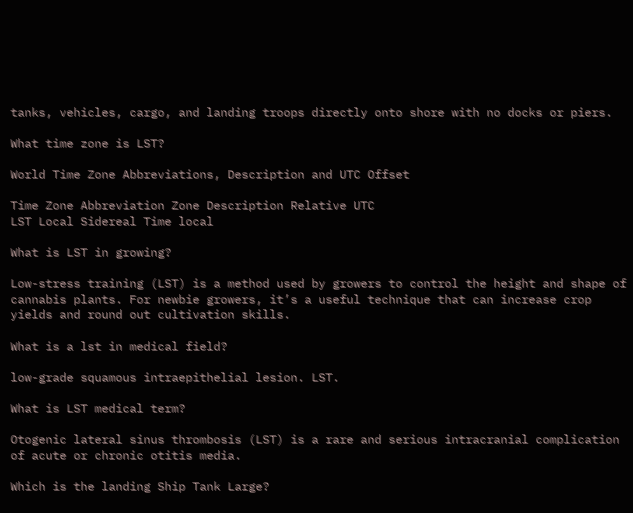tanks, vehicles, cargo, and landing troops directly onto shore with no docks or piers.

What time zone is LST?

World Time Zone Abbreviations, Description and UTC Offset

Time Zone Abbreviation Zone Description Relative UTC
LST Local Sidereal Time local

What is LST in growing?

Low-stress training (LST) is a method used by growers to control the height and shape of cannabis plants. For newbie growers, it’s a useful technique that can increase crop yields and round out cultivation skills.

What is a lst in medical field?

low-grade squamous intraepithelial lesion. LST.

What is LST medical term?

Otogenic lateral sinus thrombosis (LST) is a rare and serious intracranial complication of acute or chronic otitis media.

Which is the landing Ship Tank Large?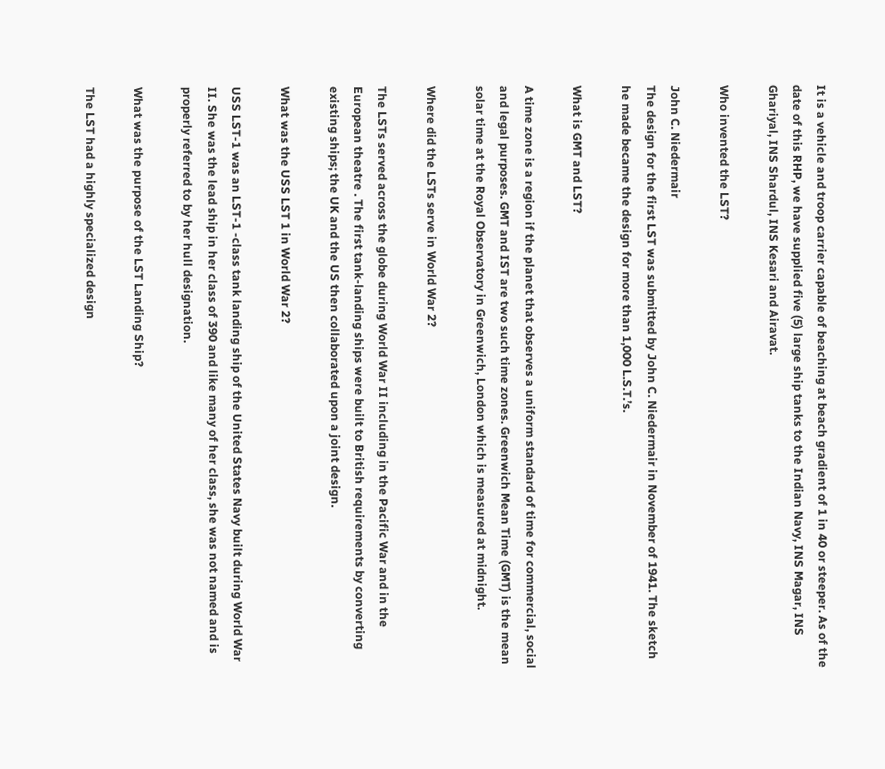It is a vehicle and troop carrier capable of beaching at beach gradient of 1 in 40 or steeper. As of the date of this RHP, we have supplied five (5) large ship tanks to the Indian Navy, INS Magar, INS Ghariyal, INS Shardul, INS Kesari and Airavat.

Who invented the LST?

John C. Niedermair
The design for the first LST was submitted by John C. Niedermair in November of 1941. The sketch he made became the design for more than 1,000 L.S.T.’s.

What is GMT and LST?

A time zone is a region if the planet that observes a uniform standard of time for commercial, social and legal purposes. GMT and IST are two such time zones. Greenwich Mean Time (GMT) is the mean solar time at the Royal Observatory in Greenwich, London which is measured at midnight.

Where did the LSTs serve in World War 2?

The LSTs served across the globe during World War II including in the Pacific War and in the European theatre . The first tank-landing ships were built to British requirements by converting existing ships; the UK and the US then collaborated upon a joint design.

What was the USS LST 1 in World War 2?

USS LST-1 was an LST-1 -class tank landing ship of the United States Navy built during World War II. She was the lead ship in her class of 390 and like many of her class, she was not named and is properly referred to by her hull designation.

What was the purpose of the LST Landing Ship?

The LST had a highly specialized design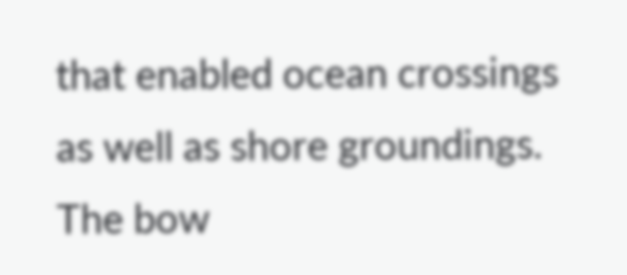that enabled ocean crossings as well as shore groundings. The bow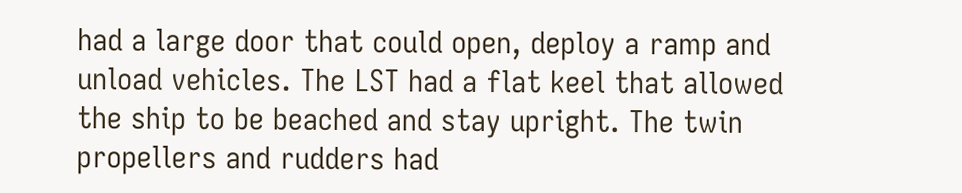had a large door that could open, deploy a ramp and unload vehicles. The LST had a flat keel that allowed the ship to be beached and stay upright. The twin propellers and rudders had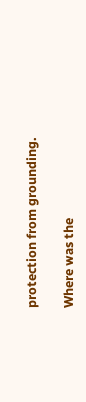protection from grounding.

Where was the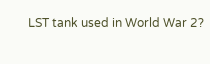LST tank used in World War 2?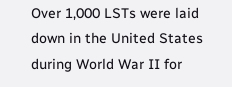Over 1,000 LSTs were laid down in the United States during World War II for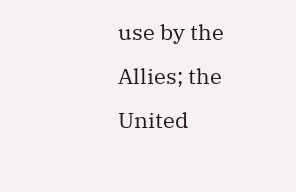use by the Allies; the United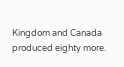Kingdom and Canada produced eighty more.